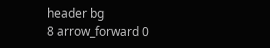header bg
8 arrow_forward 0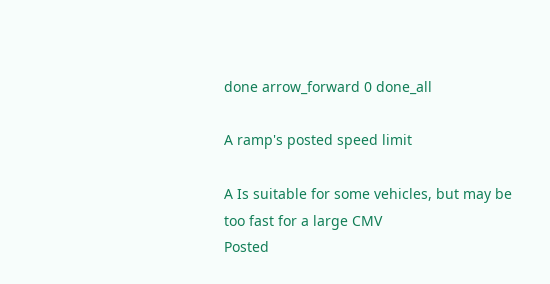done arrow_forward 0 done_all

A ramp's posted speed limit

A Is suitable for some vehicles, but may be too fast for a large CMV
Posted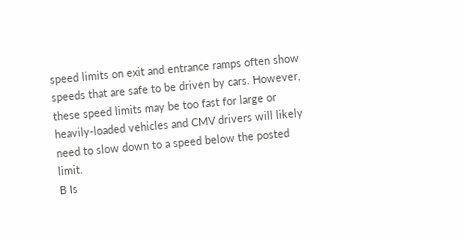speed limits on exit and entrance ramps often show speeds that are safe to be driven by cars. However, these speed limits may be too fast for large or heavily-loaded vehicles and CMV drivers will likely need to slow down to a speed below the posted limit.
B Is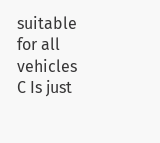suitable for all vehicles
C Is just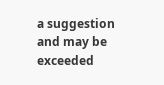a suggestion and may be exceeded